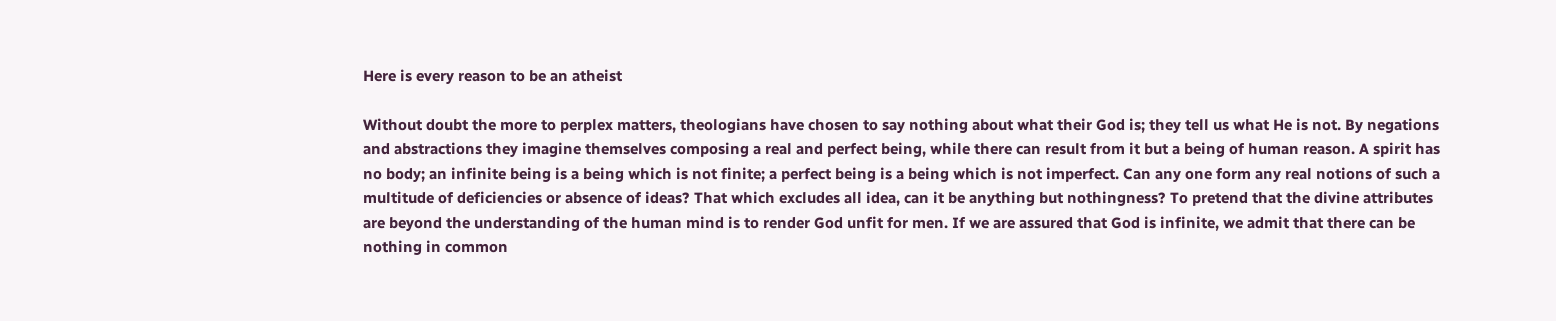Here is every reason to be an atheist

Without doubt the more to perplex matters, theologians have chosen to say nothing about what their God is; they tell us what He is not. By negations and abstractions they imagine themselves composing a real and perfect being, while there can result from it but a being of human reason. A spirit has no body; an infinite being is a being which is not finite; a perfect being is a being which is not imperfect. Can any one form any real notions of such a multitude of deficiencies or absence of ideas? That which excludes all idea, can it be anything but nothingness? To pretend that the divine attributes are beyond the understanding of the human mind is to render God unfit for men. If we are assured that God is infinite, we admit that there can be nothing in common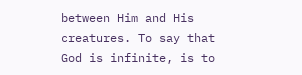between Him and His creatures. To say that God is infinite, is to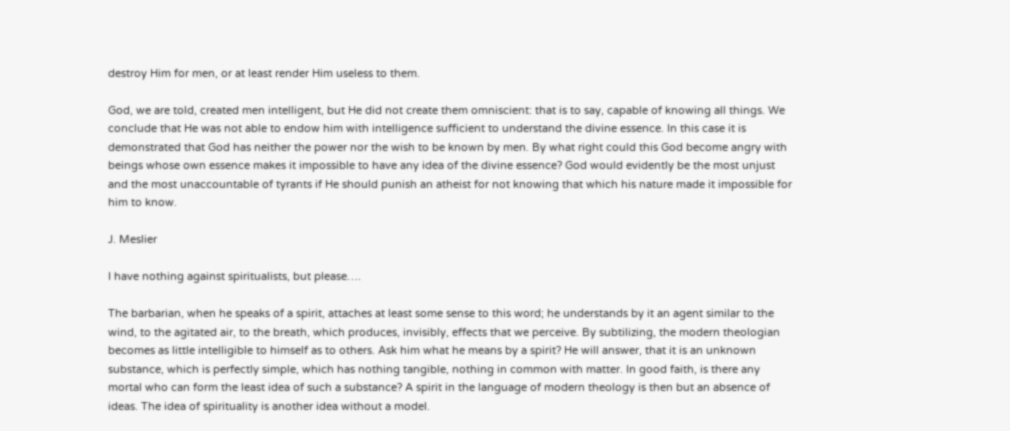destroy Him for men, or at least render Him useless to them.

God, we are told, created men intelligent, but He did not create them omniscient: that is to say, capable of knowing all things. We conclude that He was not able to endow him with intelligence sufficient to understand the divine essence. In this case it is demonstrated that God has neither the power nor the wish to be known by men. By what right could this God become angry with beings whose own essence makes it impossible to have any idea of the divine essence? God would evidently be the most unjust and the most unaccountable of tyrants if He should punish an atheist for not knowing that which his nature made it impossible for him to know.

J. Meslier

I have nothing against spiritualists, but please….

The barbarian, when he speaks of a spirit, attaches at least some sense to this word; he understands by it an agent similar to the wind, to the agitated air, to the breath, which produces, invisibly, effects that we perceive. By subtilizing, the modern theologian becomes as little intelligible to himself as to others. Ask him what he means by a spirit? He will answer, that it is an unknown substance, which is perfectly simple, which has nothing tangible, nothing in common with matter. In good faith, is there any mortal who can form the least idea of such a substance? A spirit in the language of modern theology is then but an absence of ideas. The idea of spirituality is another idea without a model.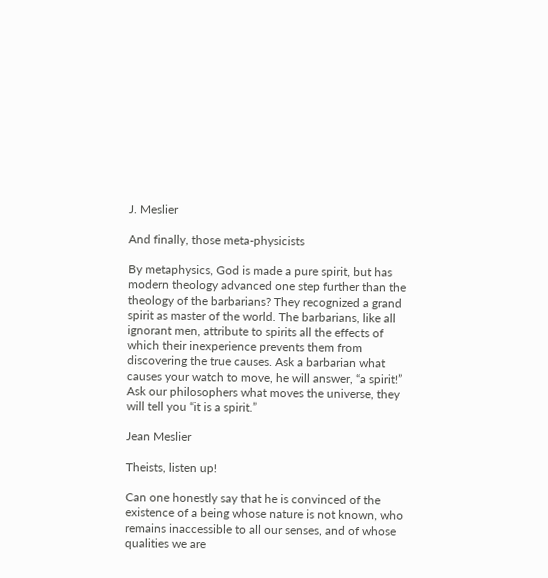J. Meslier

And finally, those meta-physicists

By metaphysics, God is made a pure spirit, but has modern theology advanced one step further than the theology of the barbarians? They recognized a grand spirit as master of the world. The barbarians, like all ignorant men, attribute to spirits all the effects of which their inexperience prevents them from discovering the true causes. Ask a barbarian what causes your watch to move, he will answer, “a spirit!” Ask our philosophers what moves the universe, they will tell you “it is a spirit.”

Jean Meslier

Theists, listen up!

Can one honestly say that he is convinced of the existence of a being whose nature is not known, who remains inaccessible to all our senses, and of whose qualities we are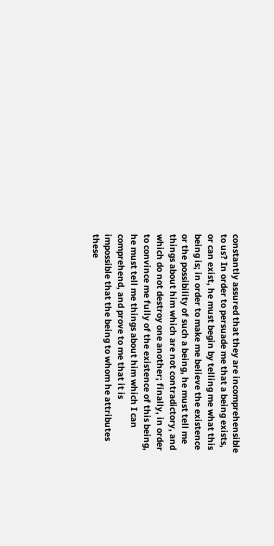constantly assured that they are incomprehensible to us? In order to persuade me that a being exists, or can exist, he must begin by telling me what this being is; in order to make me believe the existence or the possibility of such a being, he must tell me things about him which are not contradictory, and which do not destroy one another; finally, in order to convince me fully of the existence of this being, he must tell me things about him which I can comprehend, and prove to me that it is
impossible that the being to whom he attributes these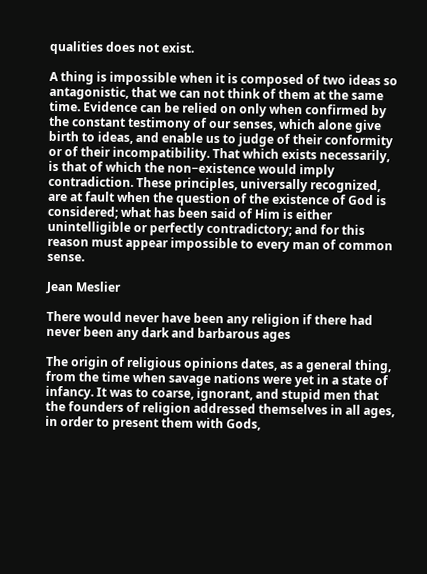qualities does not exist.

A thing is impossible when it is composed of two ideas so antagonistic, that we can not think of them at the same time. Evidence can be relied on only when confirmed by the constant testimony of our senses, which alone give birth to ideas, and enable us to judge of their conformity or of their incompatibility. That which exists necessarily, is that of which the non−existence would imply contradiction. These principles, universally recognized, are at fault when the question of the existence of God is considered; what has been said of Him is either unintelligible or perfectly contradictory; and for this reason must appear impossible to every man of common sense.

Jean Meslier

There would never have been any religion if there had never been any dark and barbarous ages

The origin of religious opinions dates, as a general thing, from the time when savage nations were yet in a state of infancy. It was to coarse, ignorant, and stupid men that the founders of religion addressed themselves in all ages, in order to present them with Gods,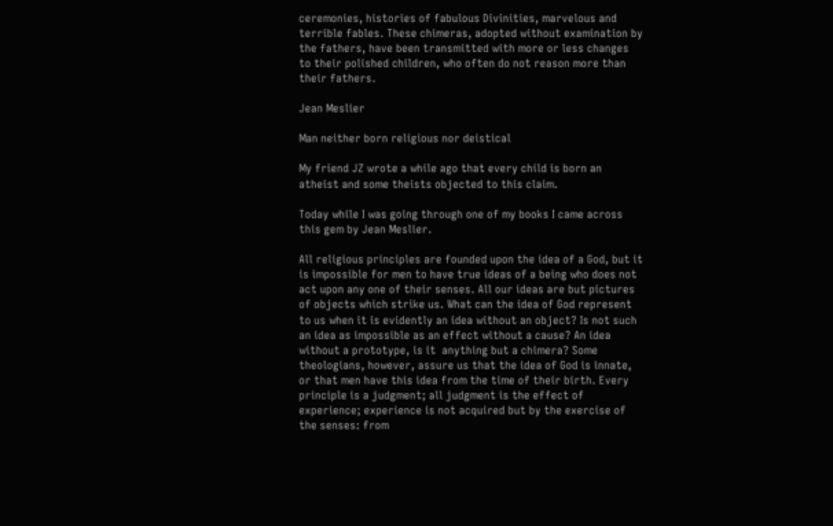ceremonies, histories of fabulous Divinities, marvelous and terrible fables. These chimeras, adopted without examination by the fathers, have been transmitted with more or less changes to their polished children, who often do not reason more than their fathers.

Jean Meslier

Man neither born religious nor deistical

My friend JZ wrote a while ago that every child is born an atheist and some theists objected to this claim.

Today while I was going through one of my books I came across this gem by Jean Meslier.

All religious principles are founded upon the idea of a God, but it is impossible for men to have true ideas of a being who does not act upon any one of their senses. All our ideas are but pictures of objects which strike us. What can the idea of God represent to us when it is evidently an idea without an object? Is not such an idea as impossible as an effect without a cause? An idea without a prototype, is it  anything but a chimera? Some theologians, however, assure us that the idea of God is innate, or that men have this idea from the time of their birth. Every principle is a judgment; all judgment is the effect of experience; experience is not acquired but by the exercise of the senses: from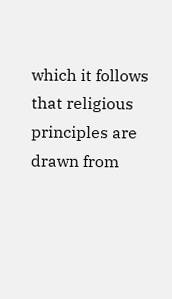which it follows that religious principles are drawn from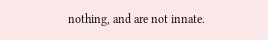nothing, and are not innate.